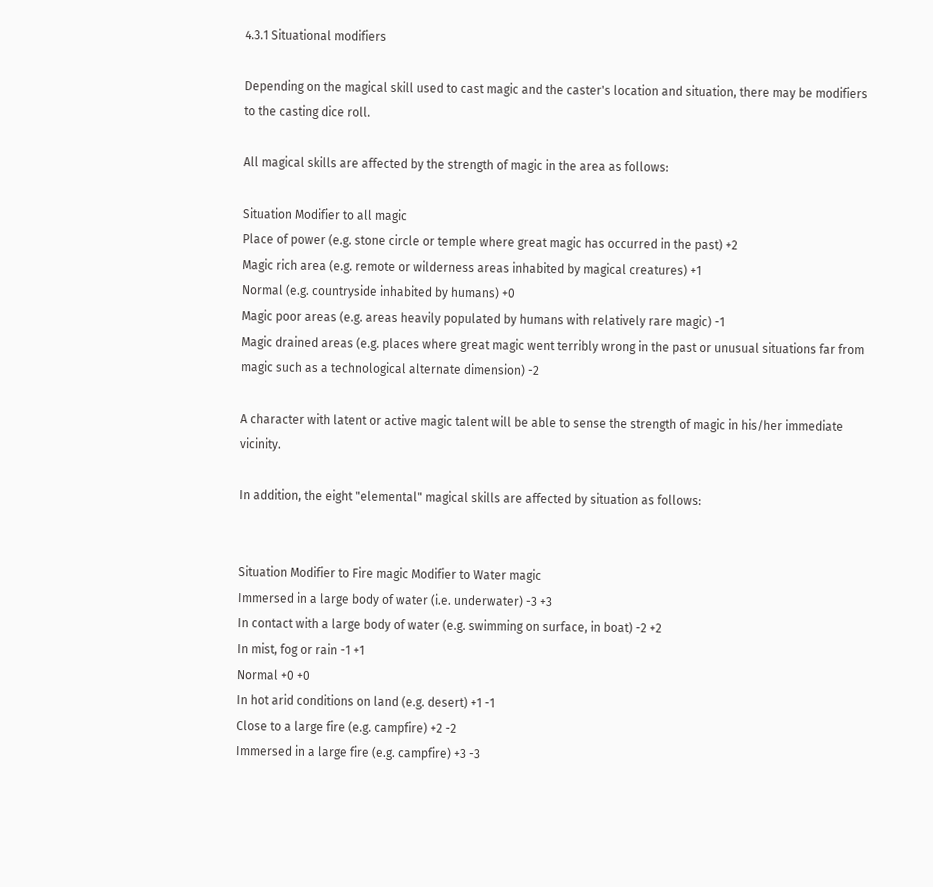4.3.1 Situational modifiers

Depending on the magical skill used to cast magic and the caster's location and situation, there may be modifiers to the casting dice roll.

All magical skills are affected by the strength of magic in the area as follows:

Situation Modifier to all magic
Place of power (e.g. stone circle or temple where great magic has occurred in the past) +2
Magic rich area (e.g. remote or wilderness areas inhabited by magical creatures) +1
Normal (e.g. countryside inhabited by humans) +0
Magic poor areas (e.g. areas heavily populated by humans with relatively rare magic) -1
Magic drained areas (e.g. places where great magic went terribly wrong in the past or unusual situations far from magic such as a technological alternate dimension) -2

A character with latent or active magic talent will be able to sense the strength of magic in his/her immediate vicinity.

In addition, the eight "elemental" magical skills are affected by situation as follows:


Situation Modifier to Fire magic Modifier to Water magic
Immersed in a large body of water (i.e. underwater) -3 +3
In contact with a large body of water (e.g. swimming on surface, in boat) -2 +2
In mist, fog or rain -1 +1
Normal +0 +0
In hot arid conditions on land (e.g. desert) +1 -1
Close to a large fire (e.g. campfire) +2 -2
Immersed in a large fire (e.g. campfire) +3 -3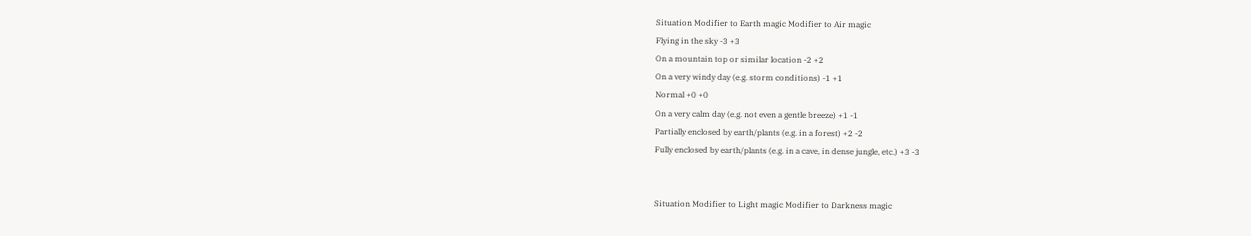Situation Modifier to Earth magic Modifier to Air magic
Flying in the sky -3 +3
On a mountain top or similar location -2 +2
On a very windy day (e.g. storm conditions) -1 +1
Normal +0 +0
On a very calm day (e.g. not even a gentle breeze) +1 -1
Partially enclosed by earth/plants (e.g. in a forest) +2 -2
Fully enclosed by earth/plants (e.g. in a cave, in dense jungle, etc.) +3 -3


Situation Modifier to Light magic Modifier to Darkness magic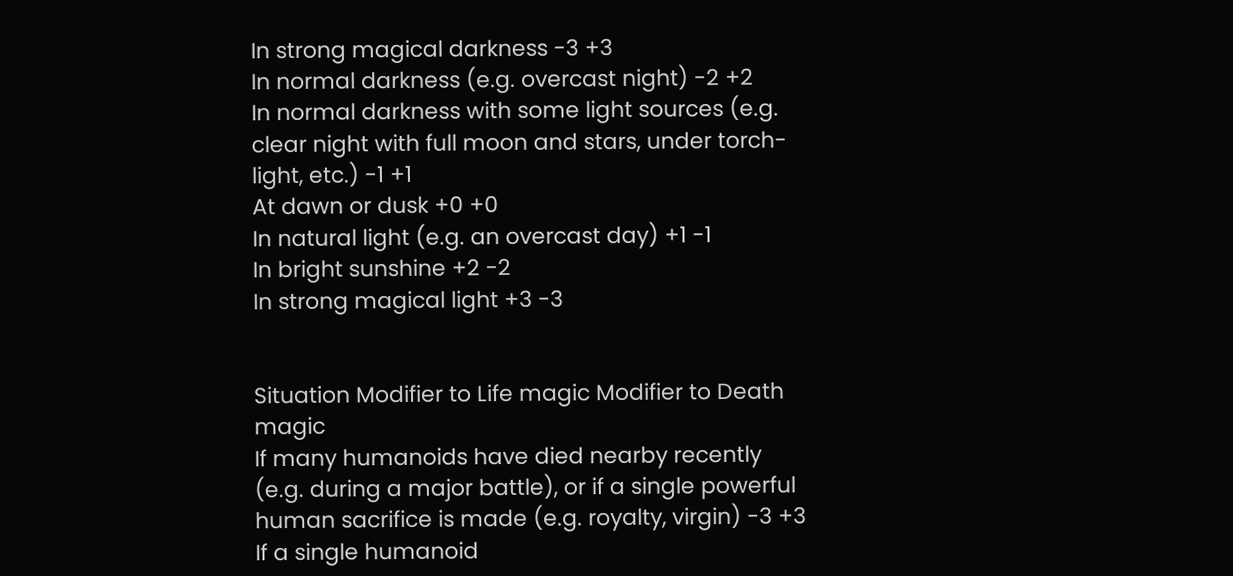In strong magical darkness -3 +3
In normal darkness (e.g. overcast night) -2 +2
In normal darkness with some light sources (e.g. clear night with full moon and stars, under torch-light, etc.) -1 +1
At dawn or dusk +0 +0
In natural light (e.g. an overcast day) +1 -1
In bright sunshine +2 -2
In strong magical light +3 -3


Situation Modifier to Life magic Modifier to Death magic
If many humanoids have died nearby recently (e.g. during a major battle), or if a single powerful human sacrifice is made (e.g. royalty, virgin) -3 +3
If a single humanoid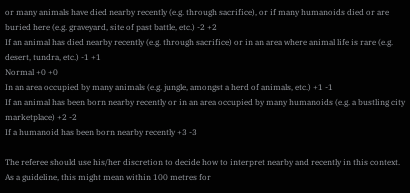or many animals have died nearby recently (e.g. through sacrifice), or if many humanoids died or are buried here (e.g. graveyard, site of past battle, etc.) -2 +2
If an animal has died nearby recently (e.g. through sacrifice) or in an area where animal life is rare (e.g. desert, tundra, etc.) -1 +1
Normal +0 +0
In an area occupied by many animals (e.g. jungle, amongst a herd of animals, etc.) +1 -1
If an animal has been born nearby recently or in an area occupied by many humanoids (e.g. a bustling city marketplace) +2 -2
If a humanoid has been born nearby recently +3 -3

The referee should use his/her discretion to decide how to interpret nearby and recently in this context. As a guideline, this might mean within 100 metres for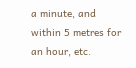a minute, and within 5 metres for an hour, etc.